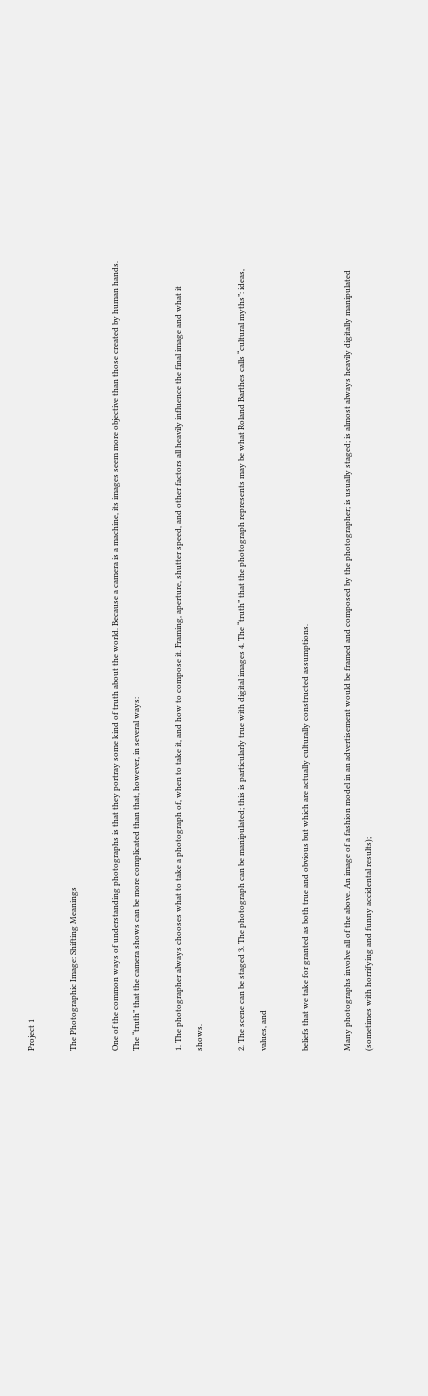Project 1

The Photographic Image: Shifting Meanings

One of the common ways of understanding photographs is that they portray some kind of truth about the world. Because a camera is a machine, its images seem more objective than those created by human hands. The “truth” that the camera shows can be more complicated than that, however, in several ways:

1. The photographer always chooses what to take a photograph of, when to take it, and how to compose it. Framing, aperture, shutter speed, and other factors all heavily influence the final image and what it shows.

2. The scene can be staged 3. The photograph can be manipulated; this is particularly true with digital images 4. The “truth” that the photograph represents may be what Roland Barthes calls “cultural myths”: ideas, values, and

beliefs that we take for granted as both true and obvious but which are actually culturally constructed assumptions.

Many photographs involve all of the above. An image of a fashion model in an advertisement would be framed and composed by the photographer; is usually staged; is almost always heavily digitally manipulated (sometimes with horrifying and funny accidental results);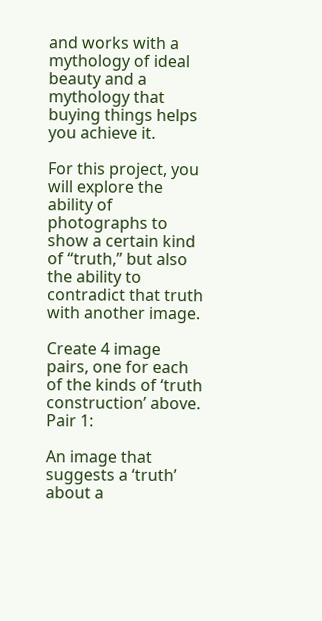and works with a mythology of ideal beauty and a mythology that buying things helps you achieve it.

For this project, you will explore the ability of photographs to show a certain kind of “truth,” but also the ability to contradict that truth with another image.

Create 4 image pairs, one for each of the kinds of ‘truth construction’ above. Pair 1:

An image that suggests a ‘truth’ about a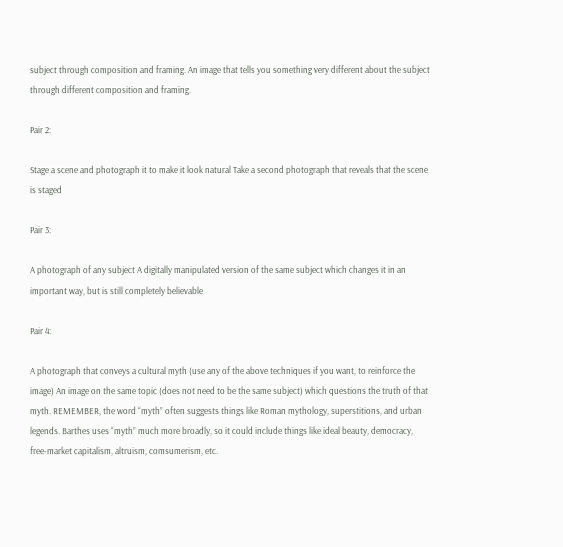subject through composition and framing. An image that tells you something very different about the subject through different composition and framing.

Pair 2:

Stage a scene and photograph it to make it look natural Take a second photograph that reveals that the scene is staged

Pair 3:

A photograph of any subject A digitally manipulated version of the same subject which changes it in an important way, but is still completely believable

Pair 4:

A photograph that conveys a cultural myth (use any of the above techniques if you want, to reinforce the image) An image on the same topic (does not need to be the same subject) which questions the truth of that myth. REMEMBER, the word “myth” often suggests things like Roman mythology, superstitions, and urban legends. Barthes uses “myth” much more broadly, so it could include things like ideal beauty, democracy, free-market capitalism, altruism, comsumerism, etc.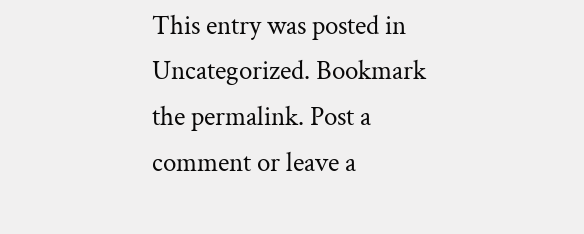This entry was posted in Uncategorized. Bookmark the permalink. Post a comment or leave a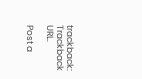trackback: Trackback URL.

Post a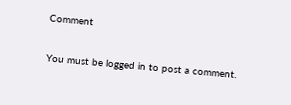Comment

You must be logged in to post a comment.